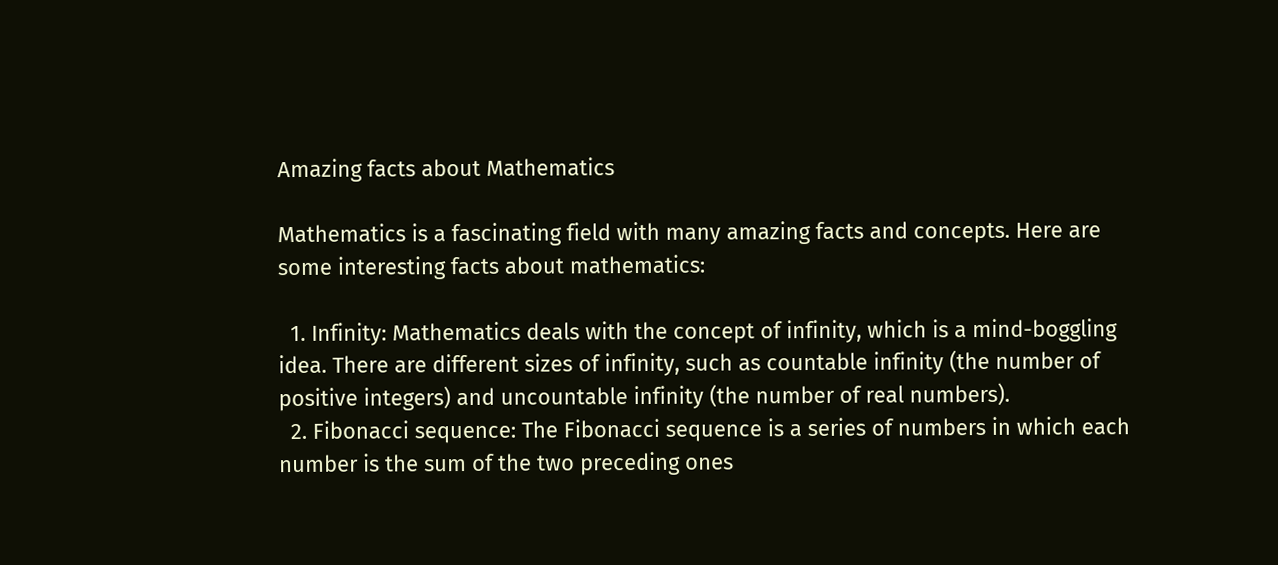Amazing facts about Mathematics

Mathematics is a fascinating field with many amazing facts and concepts. Here are some interesting facts about mathematics:

  1. Infinity: Mathematics deals with the concept of infinity, which is a mind-boggling idea. There are different sizes of infinity, such as countable infinity (the number of positive integers) and uncountable infinity (the number of real numbers).
  2. Fibonacci sequence: The Fibonacci sequence is a series of numbers in which each number is the sum of the two preceding ones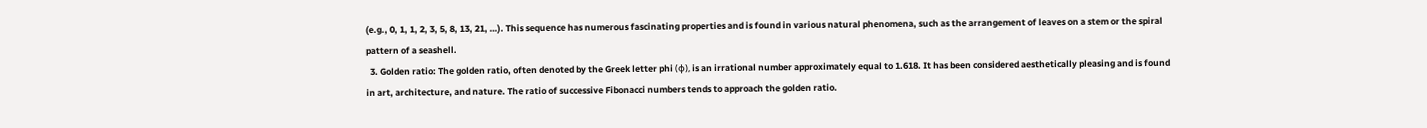(e.g., 0, 1, 1, 2, 3, 5, 8, 13, 21, …). This sequence has numerous fascinating properties and is found in various natural phenomena, such as the arrangement of leaves on a stem or the spiral pattern of a seashell.
  3. Golden ratio: The golden ratio, often denoted by the Greek letter phi (φ), is an irrational number approximately equal to 1.618. It has been considered aesthetically pleasing and is found in art, architecture, and nature. The ratio of successive Fibonacci numbers tends to approach the golden ratio.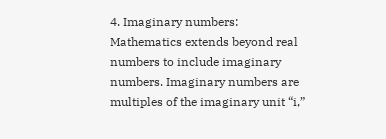4. Imaginary numbers: Mathematics extends beyond real numbers to include imaginary numbers. Imaginary numbers are multiples of the imaginary unit “i,”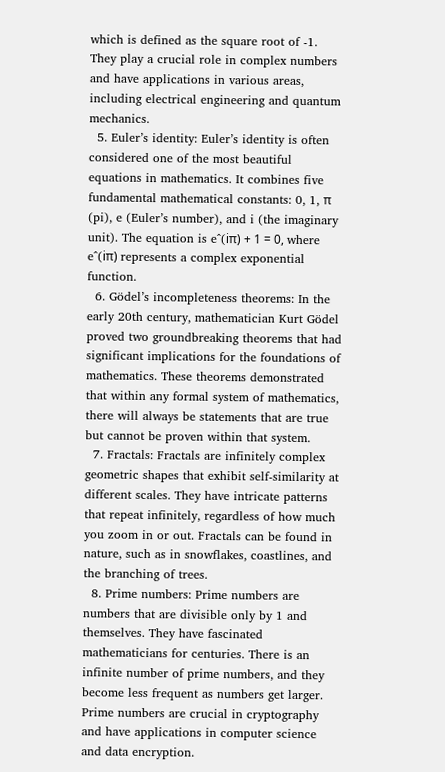which is defined as the square root of -1. They play a crucial role in complex numbers and have applications in various areas, including electrical engineering and quantum mechanics.
  5. Euler’s identity: Euler’s identity is often considered one of the most beautiful equations in mathematics. It combines five fundamental mathematical constants: 0, 1, π (pi), e (Euler’s number), and i (the imaginary unit). The equation is e^(iπ) + 1 = 0, where e^(iπ) represents a complex exponential function.
  6. Gödel’s incompleteness theorems: In the early 20th century, mathematician Kurt Gödel proved two groundbreaking theorems that had significant implications for the foundations of mathematics. These theorems demonstrated that within any formal system of mathematics, there will always be statements that are true but cannot be proven within that system.
  7. Fractals: Fractals are infinitely complex geometric shapes that exhibit self-similarity at different scales. They have intricate patterns that repeat infinitely, regardless of how much you zoom in or out. Fractals can be found in nature, such as in snowflakes, coastlines, and the branching of trees.
  8. Prime numbers: Prime numbers are numbers that are divisible only by 1 and themselves. They have fascinated mathematicians for centuries. There is an infinite number of prime numbers, and they become less frequent as numbers get larger. Prime numbers are crucial in cryptography and have applications in computer science and data encryption.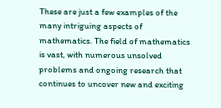These are just a few examples of the many intriguing aspects of mathematics. The field of mathematics is vast, with numerous unsolved problems and ongoing research that continues to uncover new and exciting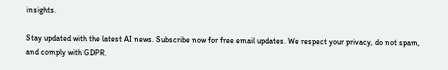insights.

Stay updated with the latest AI news. Subscribe now for free email updates. We respect your privacy, do not spam, and comply with GDPR.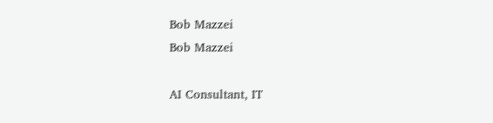Bob Mazzei
Bob Mazzei

AI Consultant, IT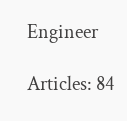Engineer

Articles: 84